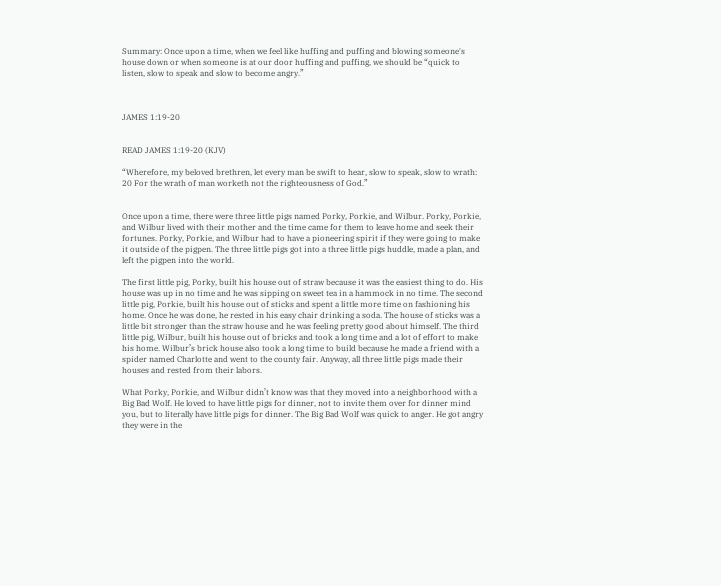Summary: Once upon a time, when we feel like huffing and puffing and blowing someone's house down or when someone is at our door huffing and puffing, we should be “quick to listen, slow to speak and slow to become angry.”



JAMES 1:19-20


READ JAMES 1:19-20 (KJV)

“Wherefore, my beloved brethren, let every man be swift to hear, slow to speak, slow to wrath: 20 For the wrath of man worketh not the righteousness of God.”


Once upon a time, there were three little pigs named Porky, Porkie, and Wilbur. Porky, Porkie, and Wilbur lived with their mother and the time came for them to leave home and seek their fortunes. Porky, Porkie, and Wilbur had to have a pioneering spirit if they were going to make it outside of the pigpen. The three little pigs got into a three little pigs huddle, made a plan, and left the pigpen into the world.

The first little pig, Porky, built his house out of straw because it was the easiest thing to do. His house was up in no time and he was sipping on sweet tea in a hammock in no time. The second little pig, Porkie, built his house out of sticks and spent a little more time on fashioning his home. Once he was done, he rested in his easy chair drinking a soda. The house of sticks was a little bit stronger than the straw house and he was feeling pretty good about himself. The third little pig, Wilbur, built his house out of bricks and took a long time and a lot of effort to make his home. Wilbur’s brick house also took a long time to build because he made a friend with a spider named Charlotte and went to the county fair. Anyway, all three little pigs made their houses and rested from their labors.

What Porky, Porkie, and Wilbur didn’t know was that they moved into a neighborhood with a Big Bad Wolf. He loved to have little pigs for dinner, not to invite them over for dinner mind you, but to literally have little pigs for dinner. The Big Bad Wolf was quick to anger. He got angry they were in the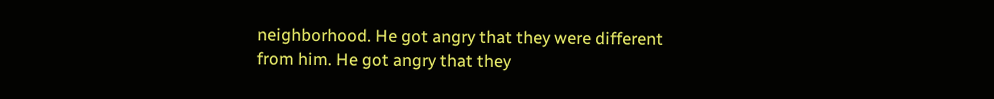neighborhood. He got angry that they were different from him. He got angry that they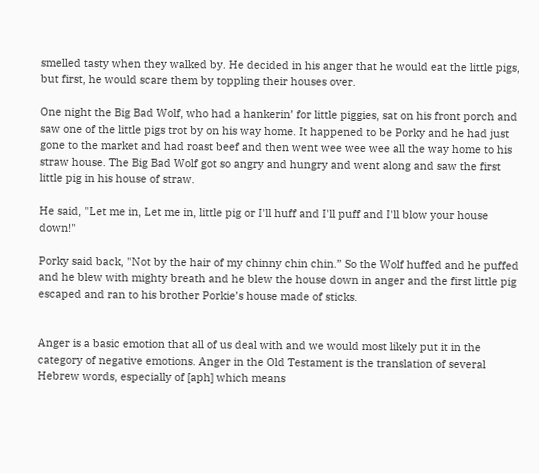smelled tasty when they walked by. He decided in his anger that he would eat the little pigs, but first, he would scare them by toppling their houses over.

One night the Big Bad Wolf, who had a hankerin’ for little piggies, sat on his front porch and saw one of the little pigs trot by on his way home. It happened to be Porky and he had just gone to the market and had roast beef and then went wee wee wee all the way home to his straw house. The Big Bad Wolf got so angry and hungry and went along and saw the first little pig in his house of straw.

He said, "Let me in, Let me in, little pig or I'll huff and I'll puff and I'll blow your house down!"

Porky said back, "Not by the hair of my chinny chin chin.” So the Wolf huffed and he puffed and he blew with mighty breath and he blew the house down in anger and the first little pig escaped and ran to his brother Porkie’s house made of sticks.


Anger is a basic emotion that all of us deal with and we would most likely put it in the category of negative emotions. Anger in the Old Testament is the translation of several Hebrew words, especially of [aph] which means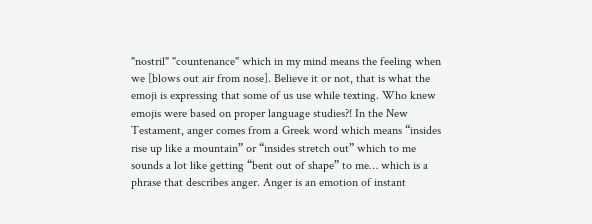"nostril" "countenance" which in my mind means the feeling when we [blows out air from nose]. Believe it or not, that is what the  emoji is expressing that some of us use while texting. Who knew emojis were based on proper language studies?! In the New Testament, anger comes from a Greek word which means “insides rise up like a mountain” or “insides stretch out” which to me sounds a lot like getting “bent out of shape” to me… which is a phrase that describes anger. Anger is an emotion of instant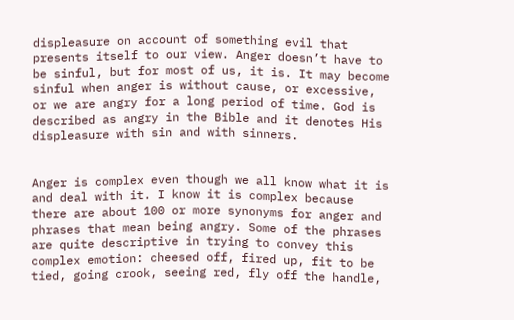displeasure on account of something evil that presents itself to our view. Anger doesn’t have to be sinful, but for most of us, it is. It may become sinful when anger is without cause, or excessive, or we are angry for a long period of time. God is described as angry in the Bible and it denotes His displeasure with sin and with sinners.


Anger is complex even though we all know what it is and deal with it. I know it is complex because there are about 100 or more synonyms for anger and phrases that mean being angry. Some of the phrases are quite descriptive in trying to convey this complex emotion: cheesed off, fired up, fit to be tied, going crook, seeing red, fly off the handle,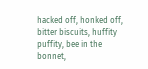hacked off, honked off, bitter biscuits, huffity puffity, bee in the bonnet,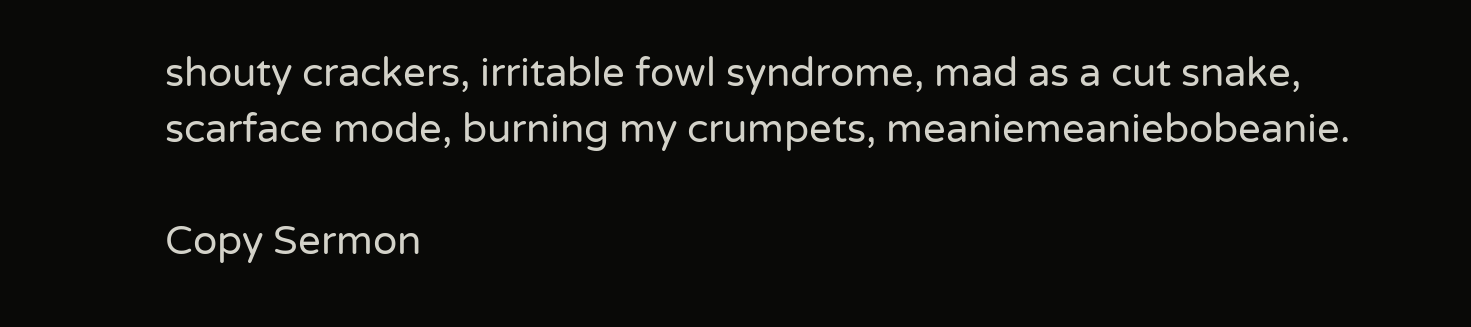shouty crackers, irritable fowl syndrome, mad as a cut snake, scarface mode, burning my crumpets, meaniemeaniebobeanie.

Copy Sermon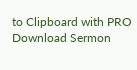to Clipboard with PRO Download Sermon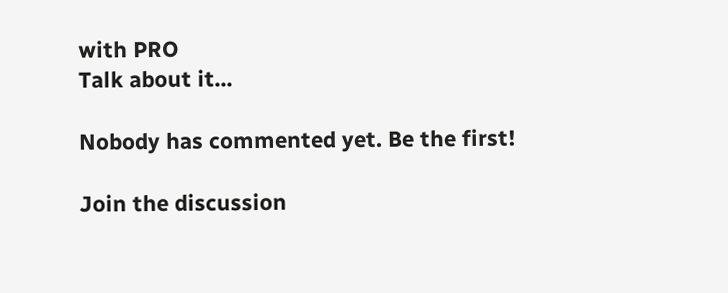with PRO
Talk about it...

Nobody has commented yet. Be the first!

Join the discussion